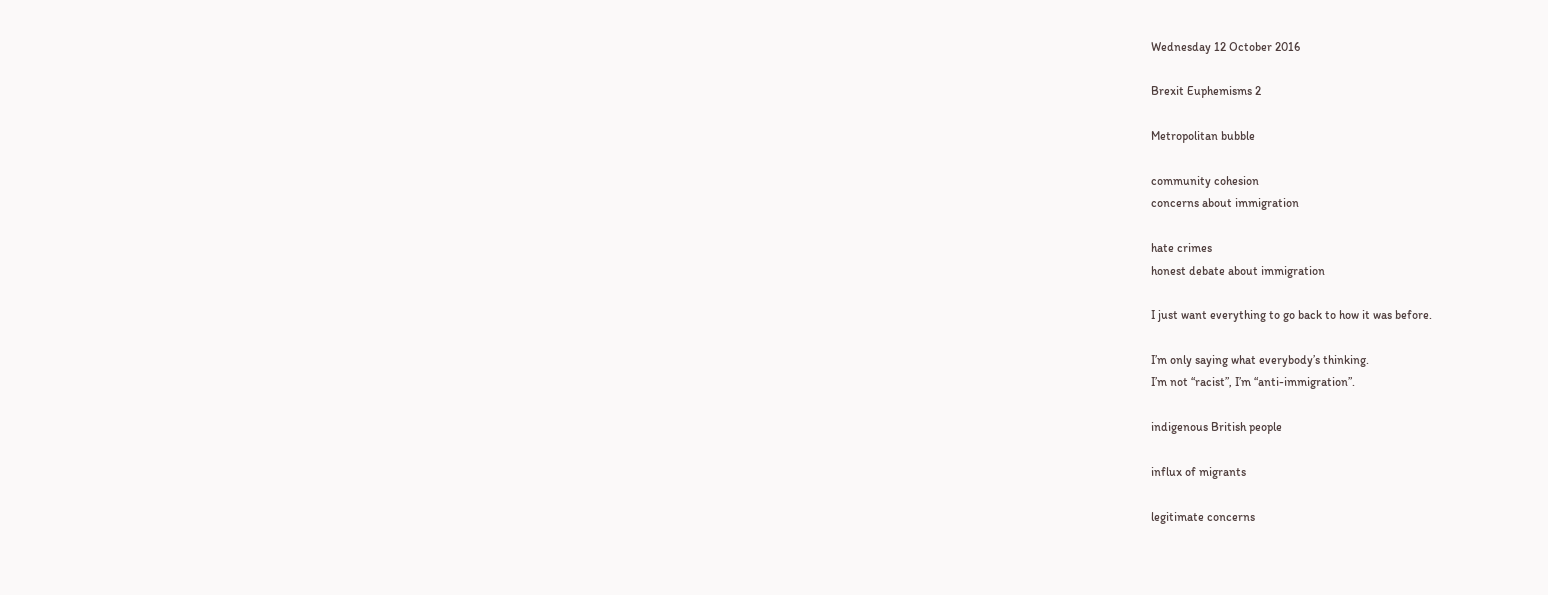Wednesday 12 October 2016

Brexit Euphemisms 2

Metropolitan bubble

community cohesion
concerns about immigration

hate crimes
honest debate about immigration

I just want everything to go back to how it was before.

I’m only saying what everybody’s thinking.
I’m not “racist”, I’m “anti-immigration”.

indigenous British people

influx of migrants

legitimate concerns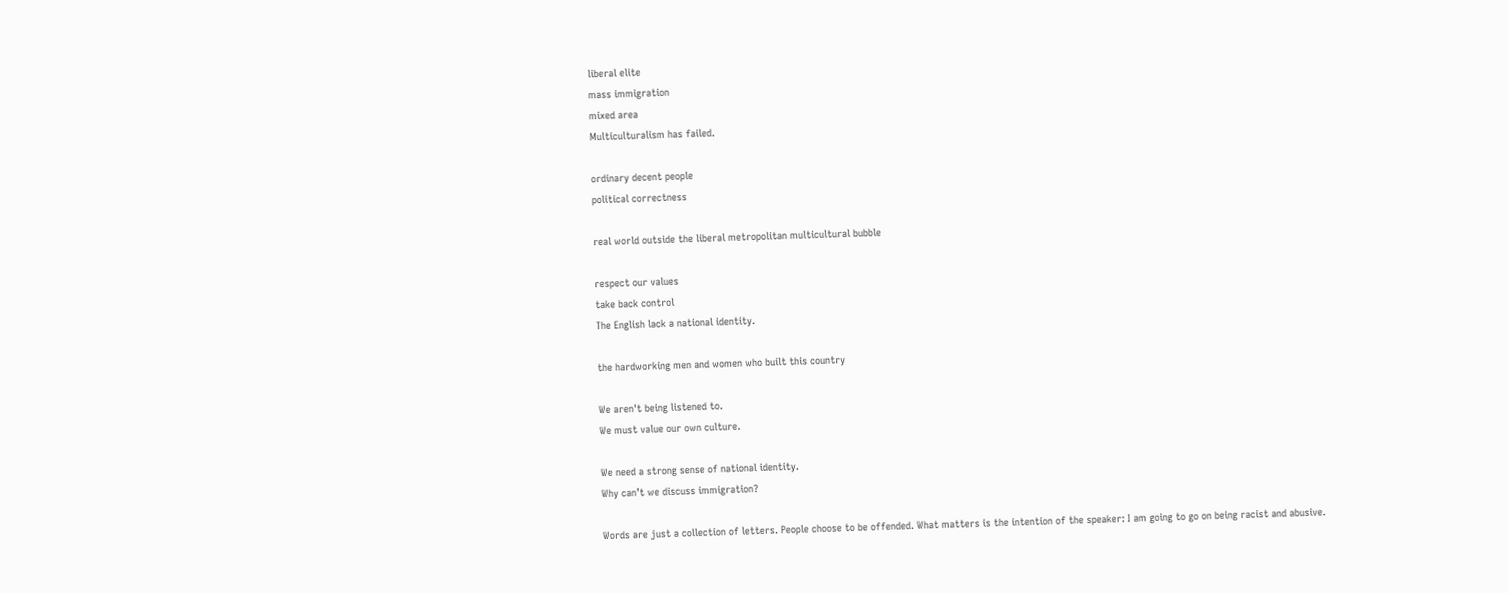liberal elite
mass immigration
mixed area
Multiculturalism has failed.

ordinary decent people
political correctness

real world outside the liberal metropolitan multicultural bubble

respect our values
take back control
The English lack a national identity.

the hardworking men and women who built this country

We aren't being listened to.
We must value our own culture.

We need a strong sense of national identity.
Why can’t we discuss immigration?

Words are just a collection of letters. People choose to be offended. What matters is the intention of the speaker: I am going to go on being racist and abusive.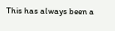This has always been a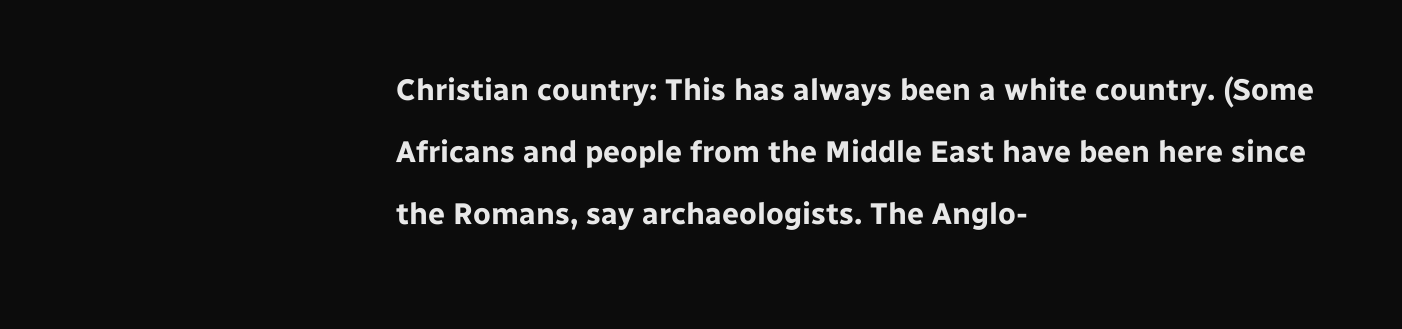Christian country: This has always been a white country. (Some Africans and people from the Middle East have been here since the Romans, say archaeologists. The Anglo-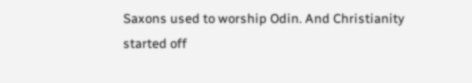Saxons used to worship Odin. And Christianity started off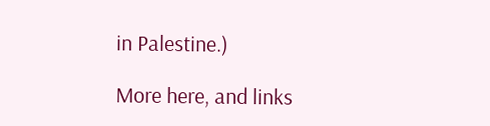in Palestine.)

More here, and links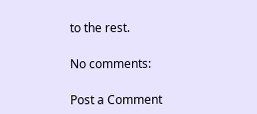to the rest.

No comments:

Post a Comment